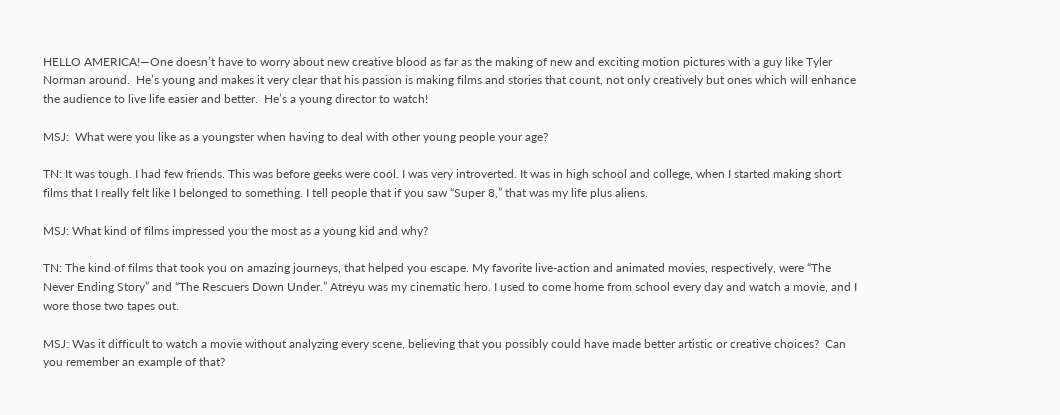HELLO AMERICA!—One doesn’t have to worry about new creative blood as far as the making of new and exciting motion pictures with a guy like Tyler Norman around.  He’s young and makes it very clear that his passion is making films and stories that count, not only creatively but ones which will enhance the audience to live life easier and better.  He’s a young director to watch!

MSJ:  What were you like as a youngster when having to deal with other young people your age?

TN: It was tough. I had few friends. This was before geeks were cool. I was very introverted. It was in high school and college, when I started making short films that I really felt like I belonged to something. I tell people that if you saw “Super 8,” that was my life plus aliens.

MSJ: What kind of films impressed you the most as a young kid and why?

TN: The kind of films that took you on amazing journeys, that helped you escape. My favorite live-action and animated movies, respectively, were “The Never Ending Story” and “The Rescuers Down Under.” Atreyu was my cinematic hero. I used to come home from school every day and watch a movie, and I wore those two tapes out.

MSJ: Was it difficult to watch a movie without analyzing every scene, believing that you possibly could have made better artistic or creative choices?  Can you remember an example of that?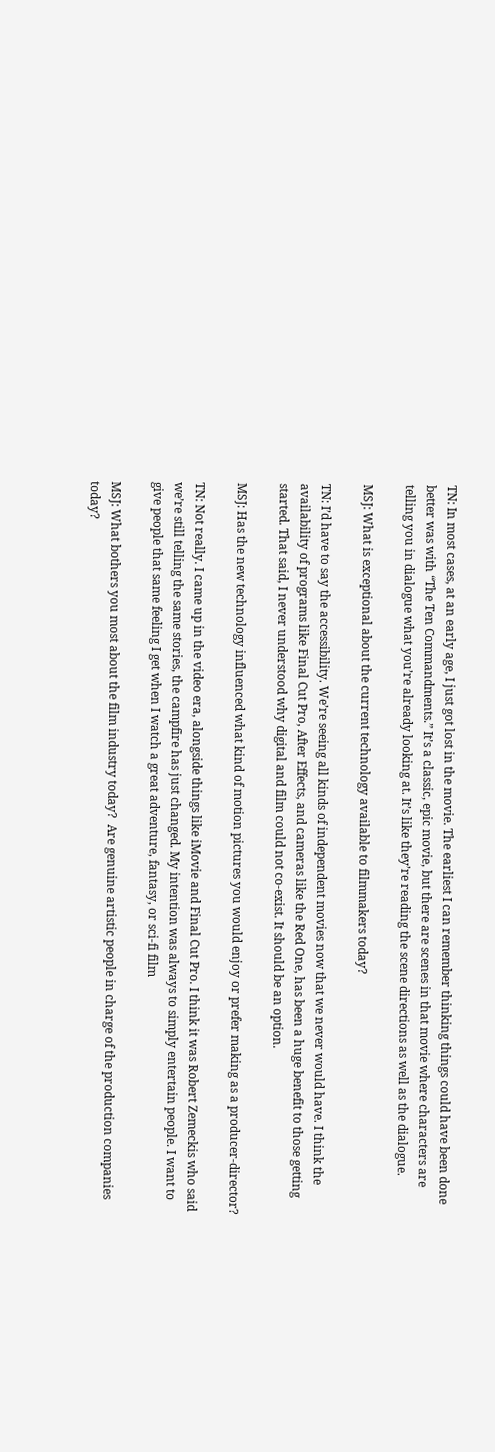TN: In most cases, at an early age, I just got lost in the movie. The earliest I can remember thinking things could have been done better was with “The Ten Commandments.” It’s a classic, epic movie, but there are scenes in that movie where characters are telling you in dialogue what you’re already looking at. It’s like they’re reading the scene directions as well as the dialogue.

MSJ: What is exceptional about the current technology available to filmmakers today?

TN: I’d have to say the accessibility. We’re seeing all kinds of independent movies now that we never would have. I think the availability of programs like Final Cut Pro, After Effects, and cameras like the Red One, has been a huge benefit to those getting started. That said, I never understood why digital and film could not co-exist. It should be an option.

MSJ: Has the new technology influenced what kind of motion pictures you would enjoy or prefer making as a producer-director?

TN: Not really. I came up in the video era, alongside things like iMovie and Final Cut Pro. I think it was Robert Zemeckis who said we’re still telling the same stories, the campfire has just changed. My intention was always to simply entertain people. I want to give people that same feeling I get when I watch a great adventure, fantasy, or sci-fi film

MSJ: What bothers you most about the film industry today?  Are genuine artistic people in charge of the production companies today?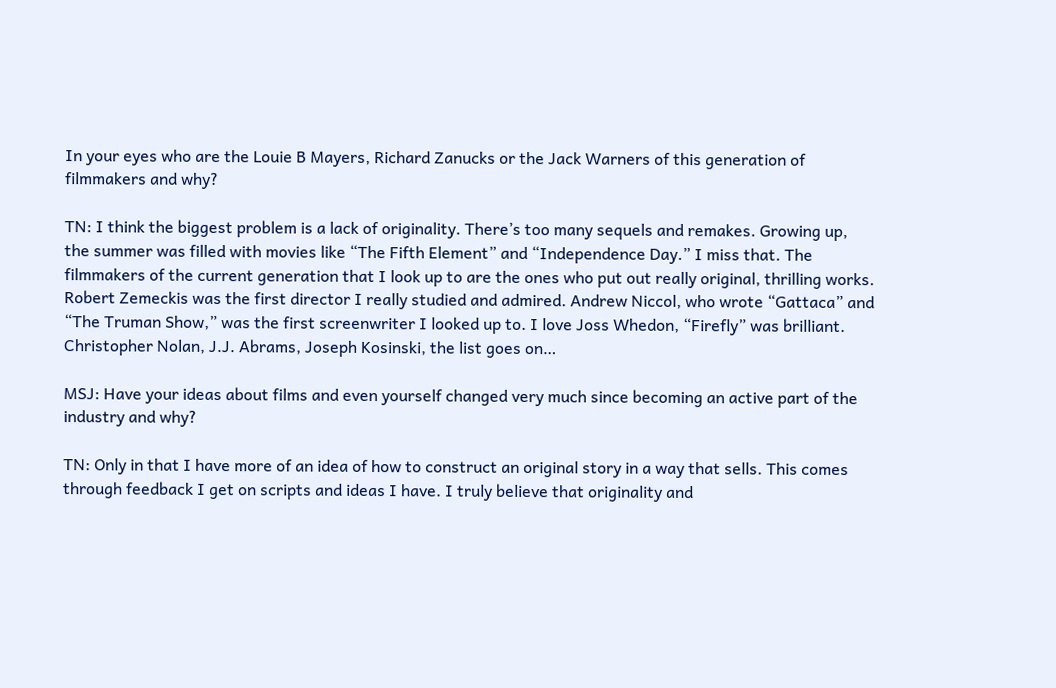In your eyes who are the Louie B Mayers, Richard Zanucks or the Jack Warners of this generation of filmmakers and why?

TN: I think the biggest problem is a lack of originality. There’s too many sequels and remakes. Growing up, the summer was filled with movies like “The Fifth Element” and “Independence Day.” I miss that. The filmmakers of the current generation that I look up to are the ones who put out really original, thrilling works. Robert Zemeckis was the first director I really studied and admired. Andrew Niccol, who wrote “Gattaca” and “The Truman Show,” was the first screenwriter I looked up to. I love Joss Whedon, “Firefly” was brilliant. Christopher Nolan, J.J. Abrams, Joseph Kosinski, the list goes on…

MSJ: Have your ideas about films and even yourself changed very much since becoming an active part of the industry and why?

TN: Only in that I have more of an idea of how to construct an original story in a way that sells. This comes through feedback I get on scripts and ideas I have. I truly believe that originality and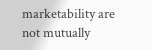marketability are not mutually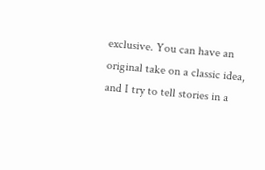exclusive. You can have an original take on a classic idea, and I try to tell stories in a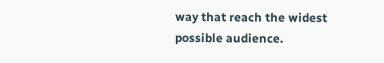way that reach the widest possible audience.